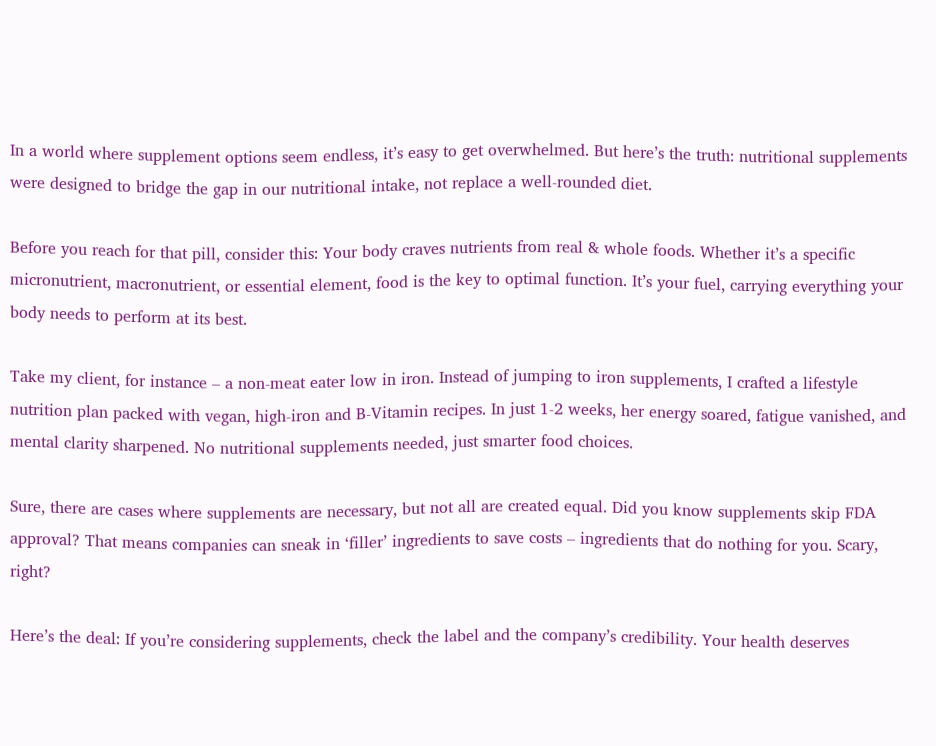In a world where supplement options seem endless, it’s easy to get overwhelmed. But here’s the truth: nutritional supplements were designed to bridge the gap in our nutritional intake, not replace a well-rounded diet.

Before you reach for that pill, consider this: Your body craves nutrients from real & whole foods. Whether it’s a specific micronutrient, macronutrient, or essential element, food is the key to optimal function. It’s your fuel, carrying everything your body needs to perform at its best.

Take my client, for instance – a non-meat eater low in iron. Instead of jumping to iron supplements, I crafted a lifestyle nutrition plan packed with vegan, high-iron and B-Vitamin recipes. In just 1-2 weeks, her energy soared, fatigue vanished, and mental clarity sharpened. No nutritional supplements needed, just smarter food choices.

Sure, there are cases where supplements are necessary, but not all are created equal. Did you know supplements skip FDA approval? That means companies can sneak in ‘filler’ ingredients to save costs – ingredients that do nothing for you. Scary, right?

Here’s the deal: If you’re considering supplements, check the label and the company’s credibility. Your health deserves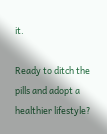it.

Ready to ditch the pills and adopt a healthier lifestyle?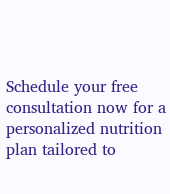Schedule your free consultation now for a personalized nutrition plan tailored to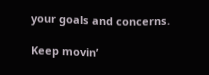your goals and concerns.

Keep movin’